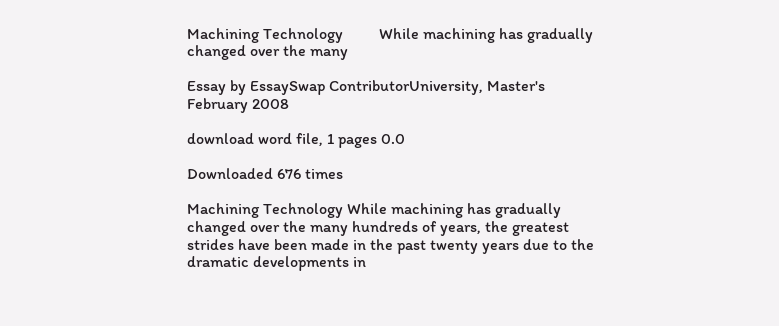Machining Technology         While machining has gradually changed over the many

Essay by EssaySwap ContributorUniversity, Master's February 2008

download word file, 1 pages 0.0

Downloaded 676 times

Machining Technology While machining has gradually changed over the many hundreds of years, the greatest strides have been made in the past twenty years due to the dramatic developments in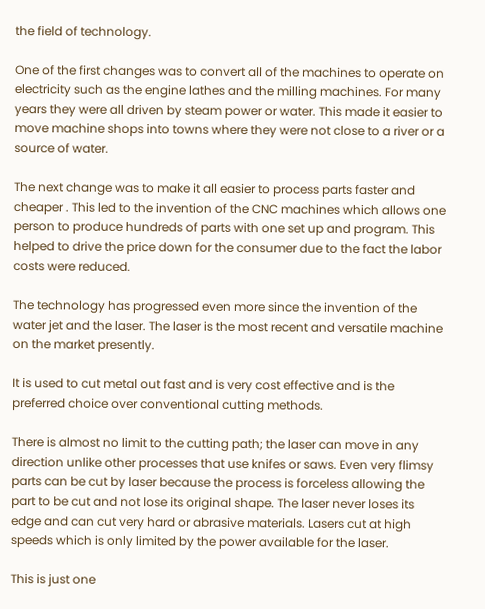the field of technology.

One of the first changes was to convert all of the machines to operate on electricity such as the engine lathes and the milling machines. For many years they were all driven by steam power or water. This made it easier to move machine shops into towns where they were not close to a river or a source of water.

The next change was to make it all easier to process parts faster and cheaper . This led to the invention of the CNC machines which allows one person to produce hundreds of parts with one set up and program. This helped to drive the price down for the consumer due to the fact the labor costs were reduced.

The technology has progressed even more since the invention of the water jet and the laser. The laser is the most recent and versatile machine on the market presently.

It is used to cut metal out fast and is very cost effective and is the preferred choice over conventional cutting methods.

There is almost no limit to the cutting path; the laser can move in any direction unlike other processes that use knifes or saws. Even very flimsy parts can be cut by laser because the process is forceless allowing the part to be cut and not lose its original shape. The laser never loses its edge and can cut very hard or abrasive materials. Lasers cut at high speeds which is only limited by the power available for the laser.

This is just one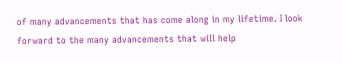of many advancements that has come along in my lifetime. I look forward to the many advancements that will help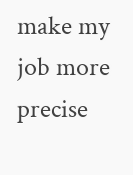make my job more precise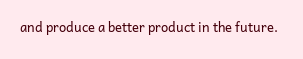and produce a better product in the future.